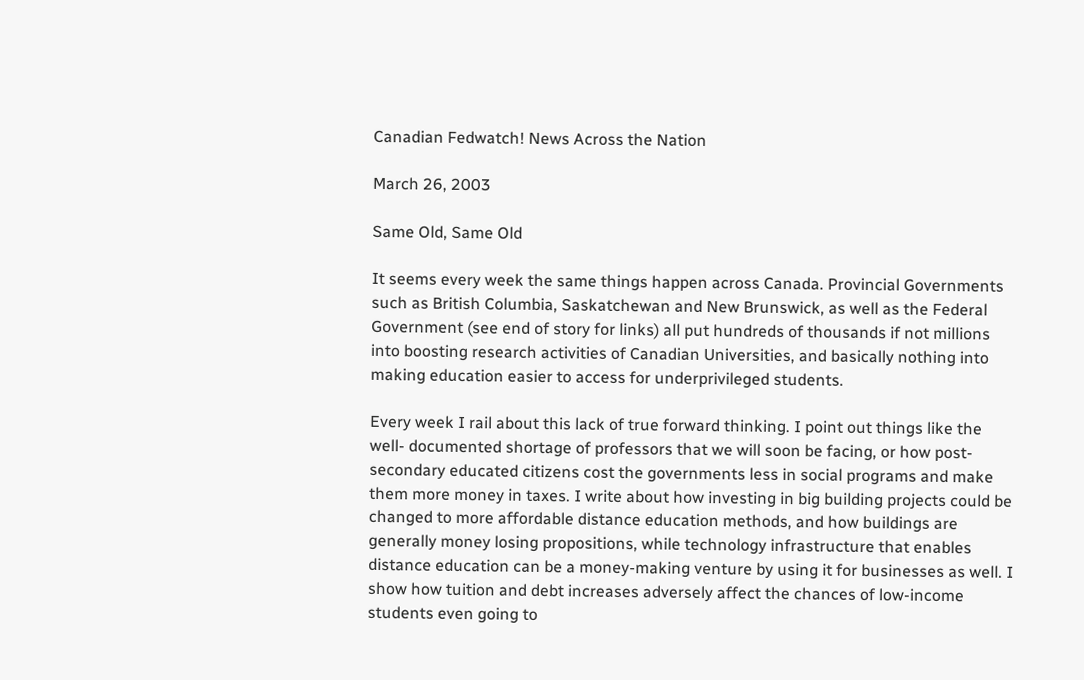Canadian Fedwatch! News Across the Nation

March 26, 2003

Same Old, Same Old

It seems every week the same things happen across Canada. Provincial Governments such as British Columbia, Saskatchewan and New Brunswick, as well as the Federal Government (see end of story for links) all put hundreds of thousands if not millions into boosting research activities of Canadian Universities, and basically nothing into making education easier to access for underprivileged students.

Every week I rail about this lack of true forward thinking. I point out things like the well- documented shortage of professors that we will soon be facing, or how post-secondary educated citizens cost the governments less in social programs and make them more money in taxes. I write about how investing in big building projects could be changed to more affordable distance education methods, and how buildings are generally money losing propositions, while technology infrastructure that enables distance education can be a money-making venture by using it for businesses as well. I show how tuition and debt increases adversely affect the chances of low-income students even going to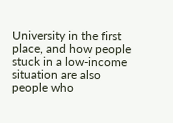University in the first place, and how people stuck in a low-income situation are also people who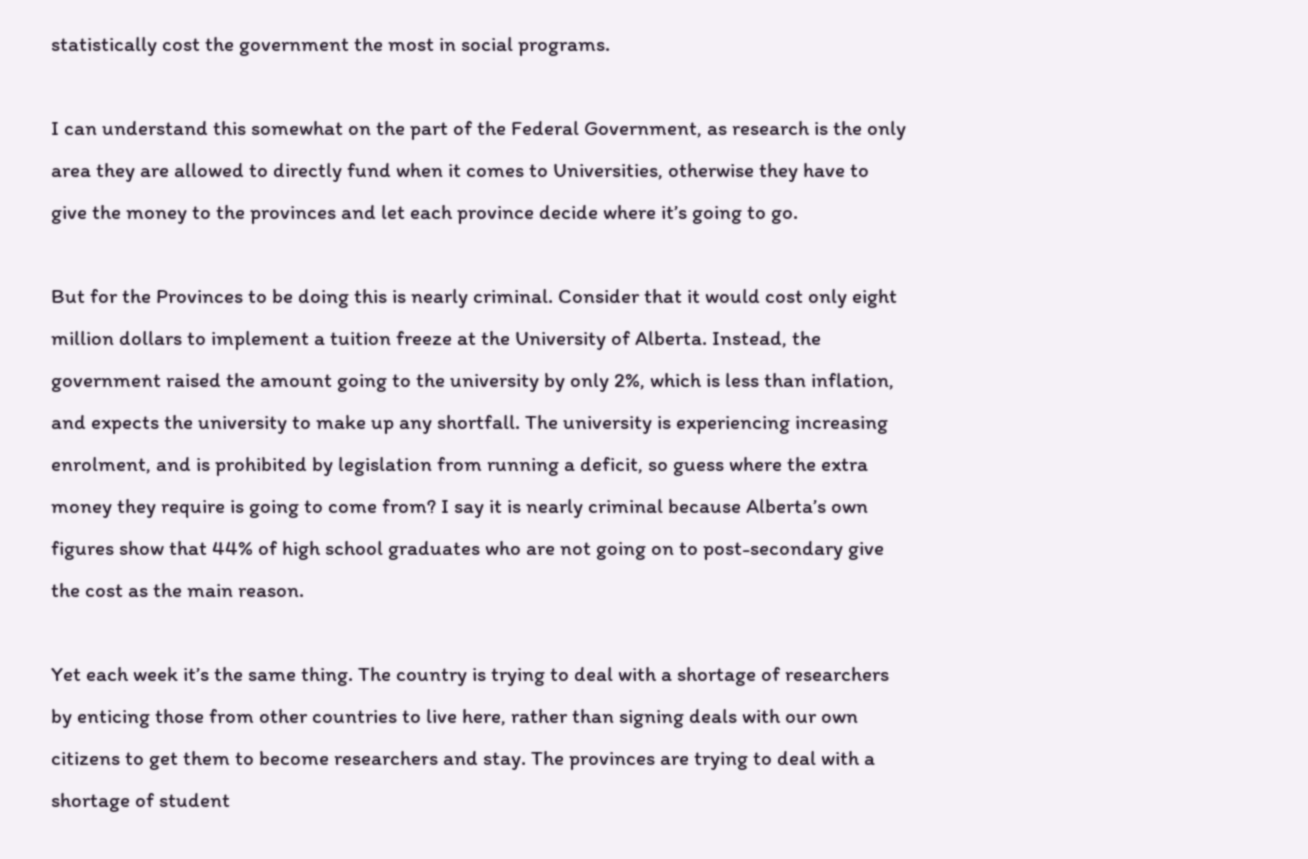statistically cost the government the most in social programs.

I can understand this somewhat on the part of the Federal Government, as research is the only area they are allowed to directly fund when it comes to Universities, otherwise they have to give the money to the provinces and let each province decide where it’s going to go.

But for the Provinces to be doing this is nearly criminal. Consider that it would cost only eight million dollars to implement a tuition freeze at the University of Alberta. Instead, the government raised the amount going to the university by only 2%, which is less than inflation, and expects the university to make up any shortfall. The university is experiencing increasing enrolment, and is prohibited by legislation from running a deficit, so guess where the extra money they require is going to come from? I say it is nearly criminal because Alberta’s own figures show that 44% of high school graduates who are not going on to post-secondary give the cost as the main reason.

Yet each week it’s the same thing. The country is trying to deal with a shortage of researchers by enticing those from other countries to live here, rather than signing deals with our own citizens to get them to become researchers and stay. The provinces are trying to deal with a shortage of student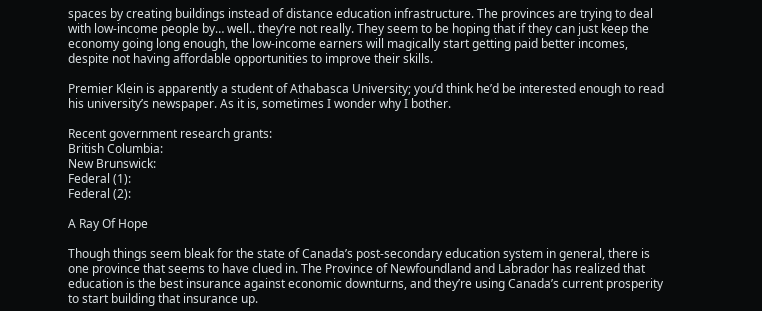spaces by creating buildings instead of distance education infrastructure. The provinces are trying to deal with low-income people by… well.. they’re not really. They seem to be hoping that if they can just keep the economy going long enough, the low-income earners will magically start getting paid better incomes, despite not having affordable opportunities to improve their skills.

Premier Klein is apparently a student of Athabasca University; you’d think he’d be interested enough to read his university’s newspaper. As it is, sometimes I wonder why I bother.

Recent government research grants:
British Columbia:
New Brunswick:
Federal (1):
Federal (2):

A Ray Of Hope

Though things seem bleak for the state of Canada’s post-secondary education system in general, there is one province that seems to have clued in. The Province of Newfoundland and Labrador has realized that education is the best insurance against economic downturns, and they’re using Canada’s current prosperity to start building that insurance up.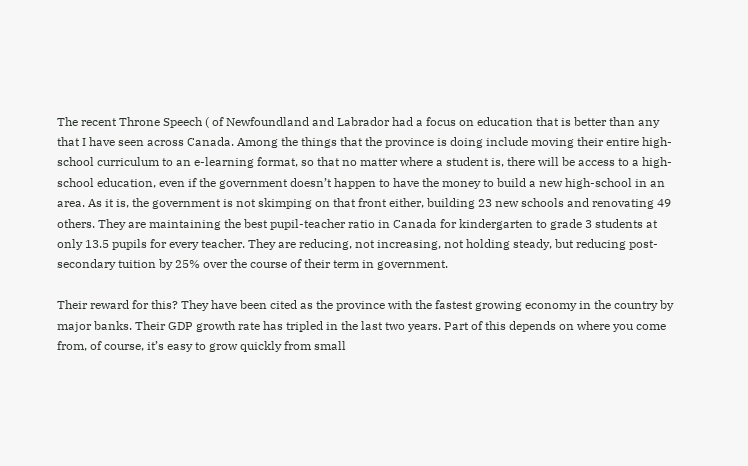The recent Throne Speech ( of Newfoundland and Labrador had a focus on education that is better than any that I have seen across Canada. Among the things that the province is doing include moving their entire high-school curriculum to an e-learning format, so that no matter where a student is, there will be access to a high-school education, even if the government doesn’t happen to have the money to build a new high-school in an area. As it is, the government is not skimping on that front either, building 23 new schools and renovating 49 others. They are maintaining the best pupil-teacher ratio in Canada for kindergarten to grade 3 students at only 13.5 pupils for every teacher. They are reducing, not increasing, not holding steady, but reducing post-secondary tuition by 25% over the course of their term in government.

Their reward for this? They have been cited as the province with the fastest growing economy in the country by major banks. Their GDP growth rate has tripled in the last two years. Part of this depends on where you come from, of course, it’s easy to grow quickly from small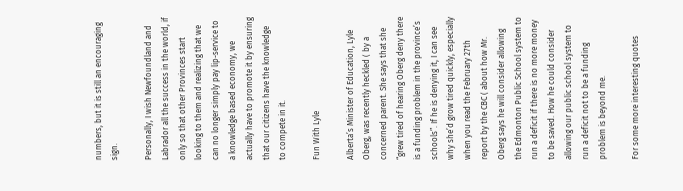numbers, but it is still an encouraging sign.

Personally, I wish Newfoundland and Labrador all the success in the world, if only so that other Provinces start looking to them and realizing that we can no longer simply pay lip-service to a knowledge based economy, we actually have to promote it by ensuring that our citizens have the knowledge to compete in it.

Fun With Lyle

Alberta’s Minister of Education, Lyle Oberg, was recently heckled ( by a concerned parent. She says that she “grew tired of hearing Oberg deny there is a funding problem in the province’s schools”. If he is denying it, I can see why she’d grow tired quickly, especially when you read the February 27th report by the CBC ( about how Mr. Oberg says he will consider allowing the Edmonton Public School system to run a deficit if there is no more money to be saved. How he could consider allowing our public school system to run a deficit not to be a funding problem is beyond me.

For some more interesting quotes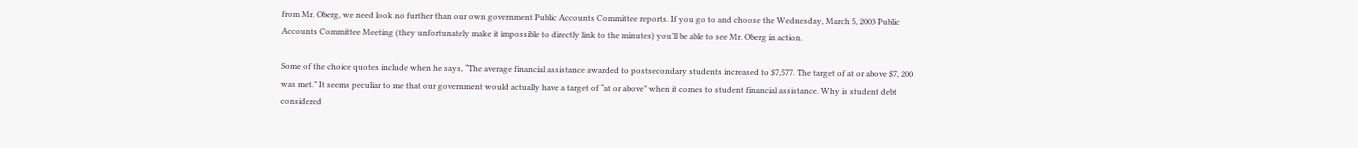from Mr. Oberg, we need look no further than our own government Public Accounts Committee reports. If you go to and choose the Wednesday, March 5, 2003 Public Accounts Committee Meeting (they unfortunately make it impossible to directly link to the minutes) you’ll be able to see Mr. Oberg in action.

Some of the choice quotes include when he says, “The average financial assistance awarded to postsecondary students increased to $7,577. The target of at or above $7, 200 was met.” It seems peculiar to me that our government would actually have a target of “at or above” when it comes to student financial assistance. Why is student debt considered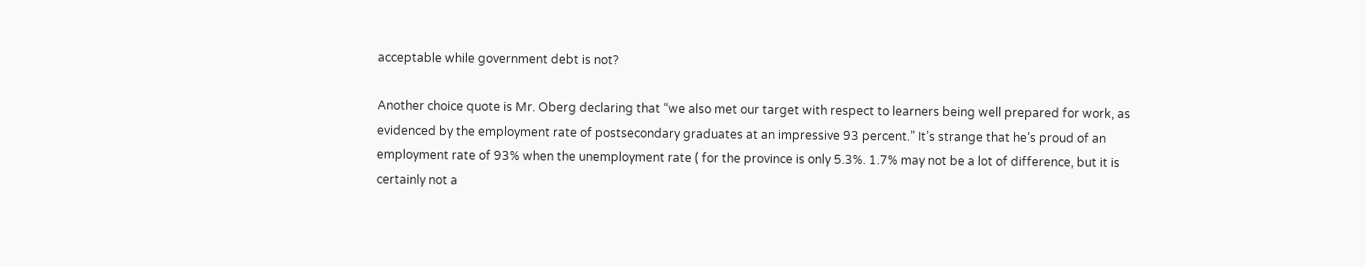acceptable while government debt is not?

Another choice quote is Mr. Oberg declaring that “we also met our target with respect to learners being well prepared for work, as evidenced by the employment rate of postsecondary graduates at an impressive 93 percent.” It’s strange that he’s proud of an employment rate of 93% when the unemployment rate ( for the province is only 5.3%. 1.7% may not be a lot of difference, but it is certainly not a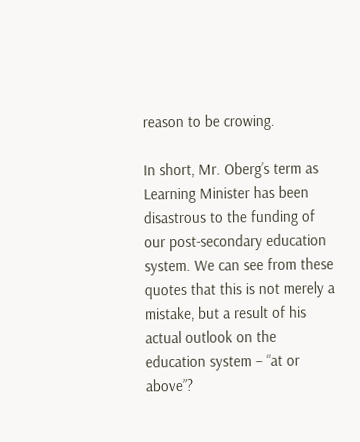reason to be crowing.

In short, Mr. Oberg’s term as Learning Minister has been disastrous to the funding of our post-secondary education system. We can see from these quotes that this is not merely a mistake, but a result of his actual outlook on the education system – “at or above”?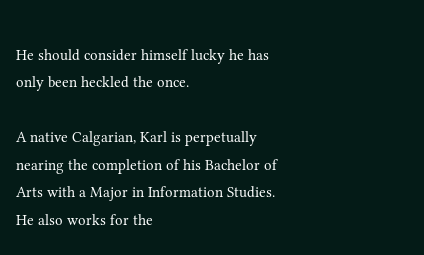He should consider himself lucky he has only been heckled the once.

A native Calgarian, Karl is perpetually nearing the completion of his Bachelor of Arts with a Major in Information Studies. He also works for the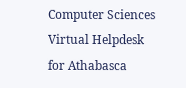Computer Sciences Virtual Helpdesk for Athabasca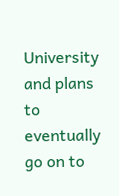University and plans to eventually go on to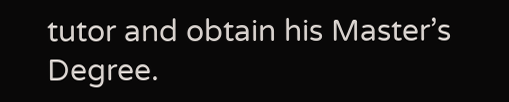tutor and obtain his Master’s Degree.